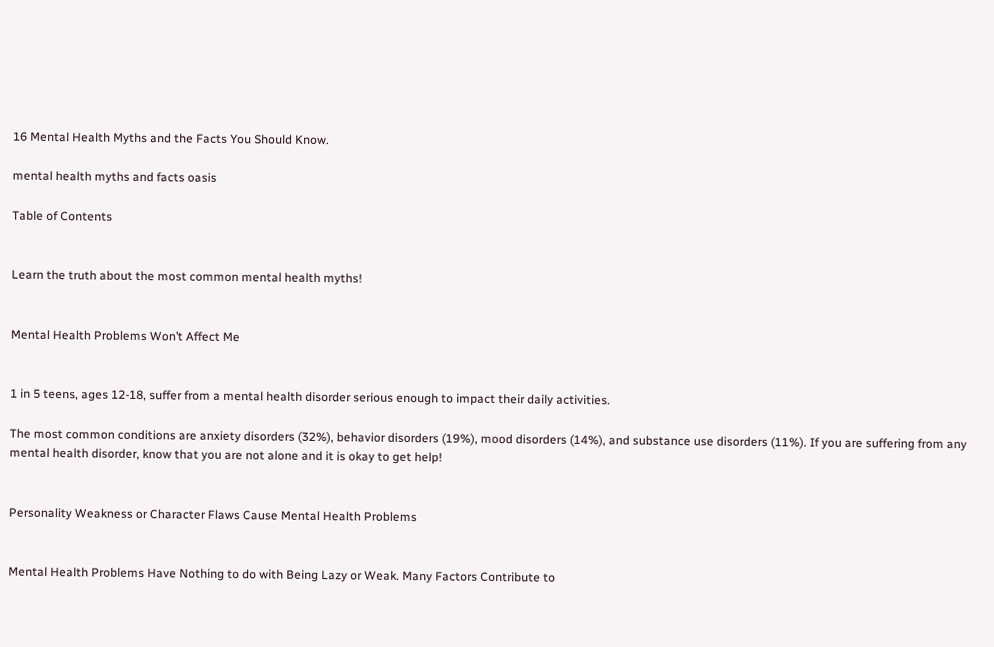16 Mental Health Myths and the Facts You Should Know.

mental health myths and facts oasis

Table of Contents


Learn the truth about the most common mental health myths!


Mental Health Problems Won’t Affect Me


1 in 5 teens, ages 12-18, suffer from a mental health disorder serious enough to impact their daily activities.

The most common conditions are anxiety disorders (32%), behavior disorders (19%), mood disorders (14%), and substance use disorders (11%). If you are suffering from any mental health disorder, know that you are not alone and it is okay to get help!


Personality Weakness or Character Flaws Cause Mental Health Problems


Mental Health Problems Have Nothing to do with Being Lazy or Weak. Many Factors Contribute to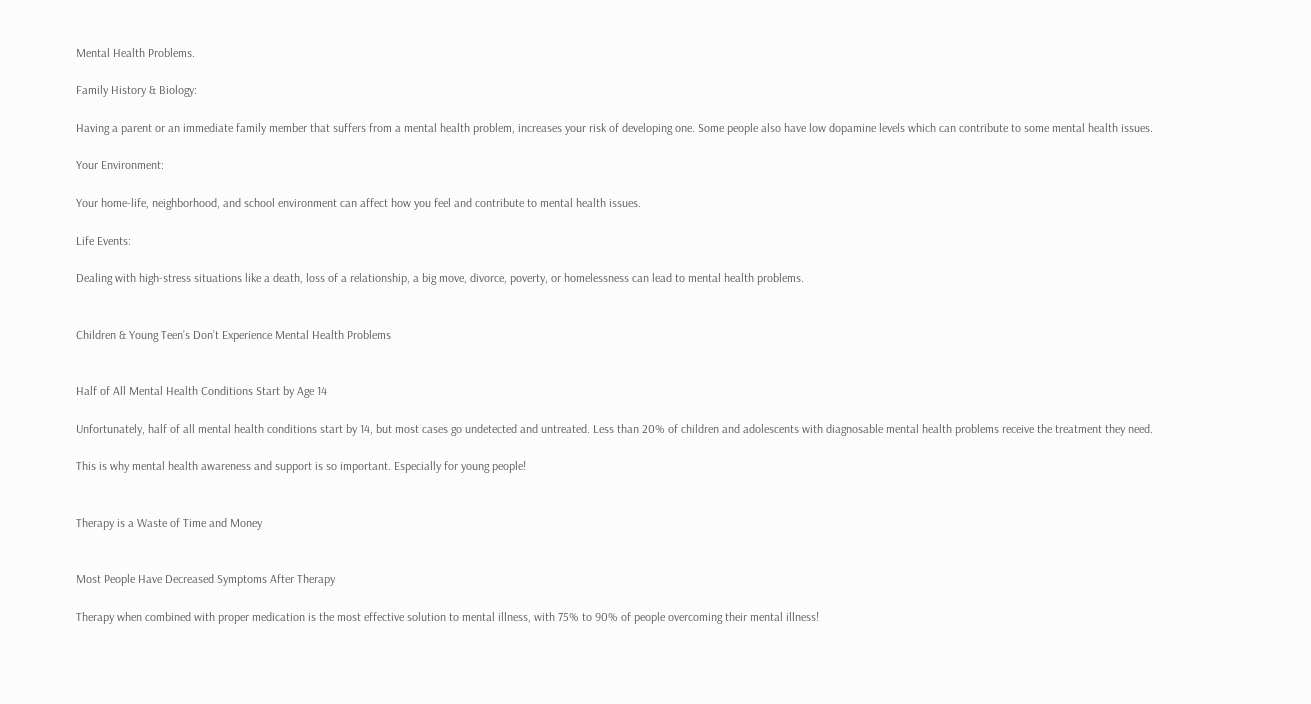Mental Health Problems.

Family History & Biology:

Having a parent or an immediate family member that suffers from a mental health problem, increases your risk of developing one. Some people also have low dopamine levels which can contribute to some mental health issues.

Your Environment:

Your home-life, neighborhood, and school environment can affect how you feel and contribute to mental health issues.

Life Events:

Dealing with high-stress situations like a death, loss of a relationship, a big move, divorce, poverty, or homelessness can lead to mental health problems.


Children & Young Teen’s Don’t Experience Mental Health Problems


Half of All Mental Health Conditions Start by Age 14

Unfortunately, half of all mental health conditions start by 14, but most cases go undetected and untreated. Less than 20% of children and adolescents with diagnosable mental health problems receive the treatment they need.

This is why mental health awareness and support is so important. Especially for young people!


Therapy is a Waste of Time and Money


Most People Have Decreased Symptoms After Therapy

Therapy when combined with proper medication is the most effective solution to mental illness, with 75% to 90% of people overcoming their mental illness!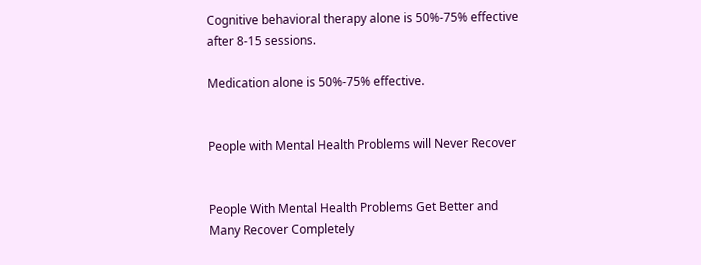Cognitive behavioral therapy alone is 50%-75% effective after 8-15 sessions.

Medication alone is 50%-75% effective.


People with Mental Health Problems will Never Recover


People With Mental Health Problems Get Better and Many Recover Completely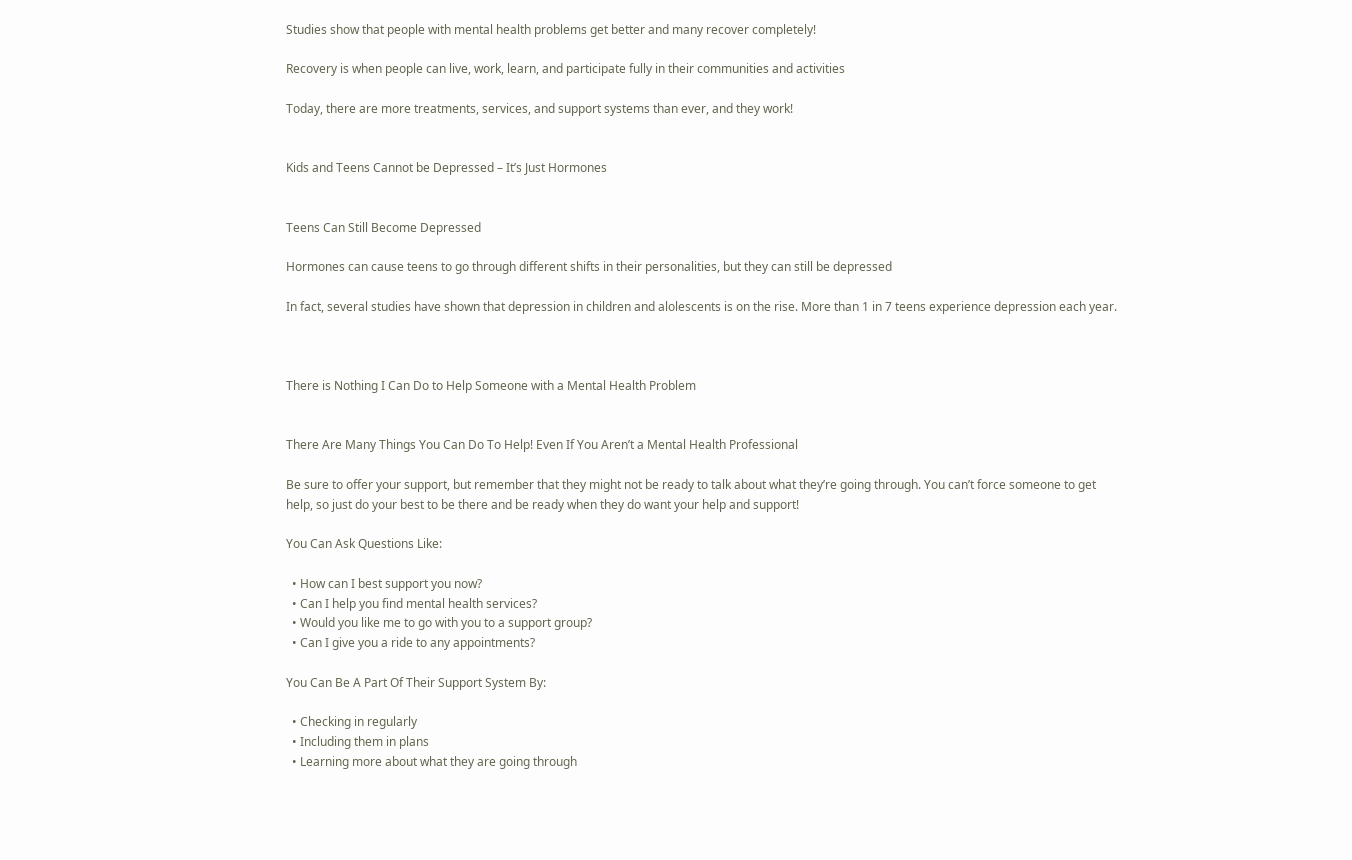Studies show that people with mental health problems get better and many recover completely!

Recovery is when people can live, work, learn, and participate fully in their communities and activities

Today, there are more treatments, services, and support systems than ever, and they work!


Kids and Teens Cannot be Depressed – It’s Just Hormones


Teens Can Still Become Depressed

Hormones can cause teens to go through different shifts in their personalities, but they can still be depressed

In fact, several studies have shown that depression in children and alolescents is on the rise. More than 1 in 7 teens experience depression each year.



There is Nothing I Can Do to Help Someone with a Mental Health Problem


There Are Many Things You Can Do To Help! Even If You Aren’t a Mental Health Professional

Be sure to offer your support, but remember that they might not be ready to talk about what they’re going through. You can’t force someone to get help, so just do your best to be there and be ready when they do want your help and support!

You Can Ask Questions Like:

  • How can I best support you now?
  • Can I help you find mental health services?
  • Would you like me to go with you to a support group?
  • Can I give you a ride to any appointments?

You Can Be A Part Of Their Support System By:

  • Checking in regularly
  • Including them in plans
  • Learning more about what they are going through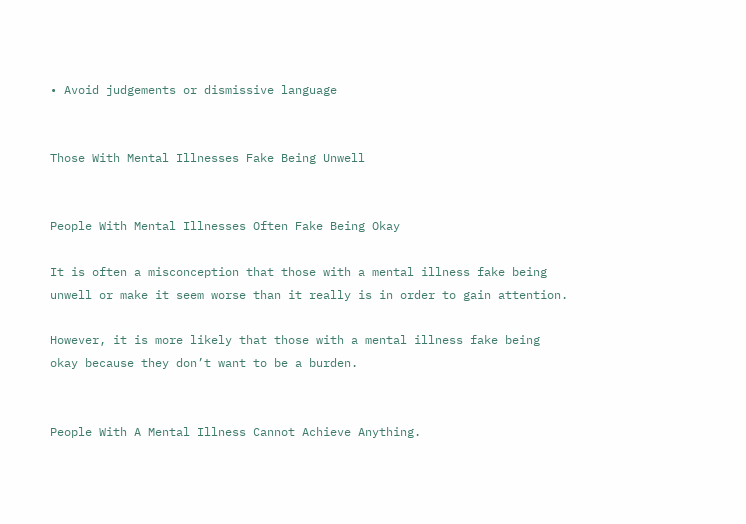• Avoid judgements or dismissive language


Those With Mental Illnesses Fake Being Unwell


People With Mental Illnesses Often Fake Being Okay

It is often a misconception that those with a mental illness fake being unwell or make it seem worse than it really is in order to gain attention.

However, it is more likely that those with a mental illness fake being okay because they don’t want to be a burden.


People With A Mental Illness Cannot Achieve Anything.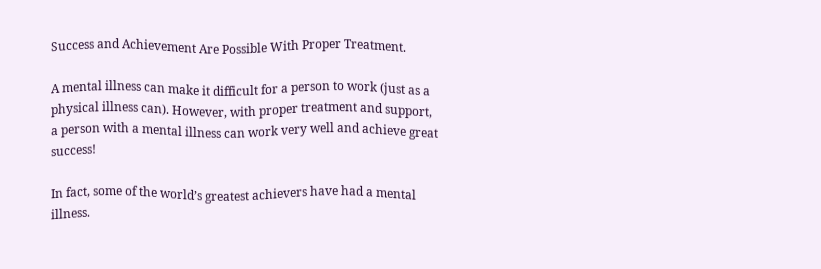Success and Achievement Are Possible With Proper Treatment.

A mental illness can make it difficult for a person to work (just as a physical illness can). However, with proper treatment and support, a person with a mental illness can work very well and achieve great success!

In fact, some of the world’s greatest achievers have had a mental illness.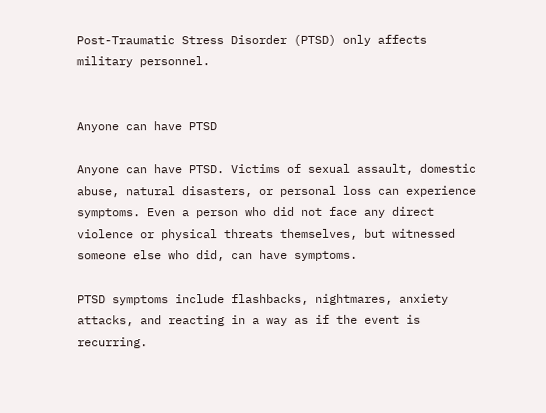Post-Traumatic Stress Disorder (PTSD) only affects military personnel.


Anyone can have PTSD

Anyone can have PTSD. Victims of sexual assault, domestic abuse, natural disasters, or personal loss can experience symptoms. Even a person who did not face any direct violence or physical threats themselves, but witnessed someone else who did, can have symptoms.

PTSD symptoms include flashbacks, nightmares, anxiety attacks, and reacting in a way as if the event is recurring.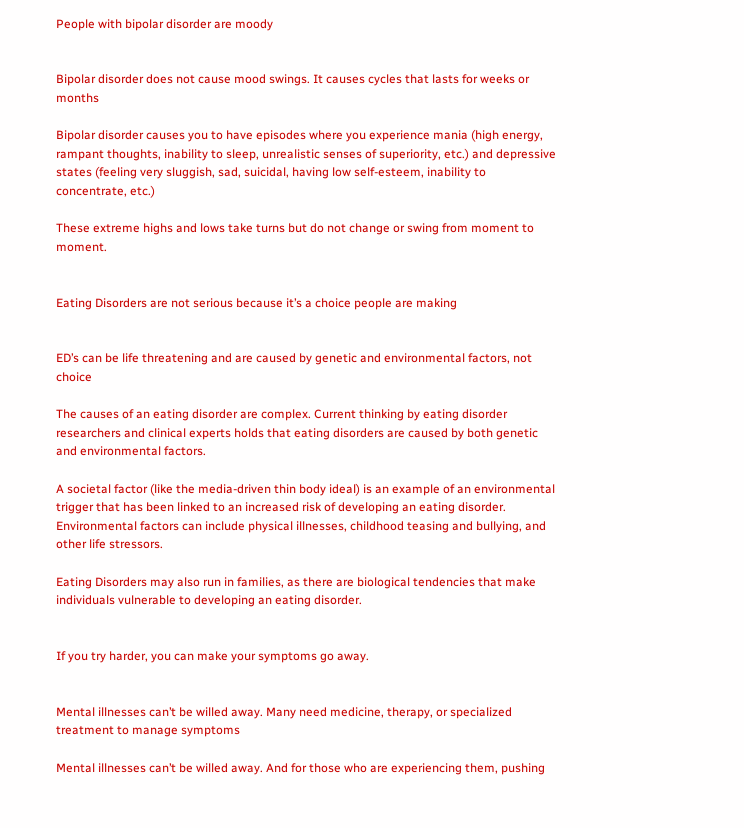People with bipolar disorder are moody


Bipolar disorder does not cause mood swings. It causes cycles that lasts for weeks or months

Bipolar disorder causes you to have episodes where you experience mania (high energy, rampant thoughts, inability to sleep, unrealistic senses of superiority, etc.) and depressive states (feeling very sluggish, sad, suicidal, having low self-esteem, inability to concentrate, etc.)

These extreme highs and lows take turns but do not change or swing from moment to moment.


Eating Disorders are not serious because it’s a choice people are making


ED’s can be life threatening and are caused by genetic and environmental factors, not choice

The causes of an eating disorder are complex. Current thinking by eating disorder researchers and clinical experts holds that eating disorders are caused by both genetic and environmental factors.

A societal factor (like the media-driven thin body ideal) is an example of an environmental trigger that has been linked to an increased risk of developing an eating disorder. Environmental factors can include physical illnesses, childhood teasing and bullying, and other life stressors.

Eating Disorders may also run in families, as there are biological tendencies that make individuals vulnerable to developing an eating disorder.


If you try harder, you can make your symptoms go away.


Mental illnesses can’t be willed away. Many need medicine, therapy, or specialized treatment to manage symptoms

Mental illnesses can’t be willed away. And for those who are experiencing them, pushing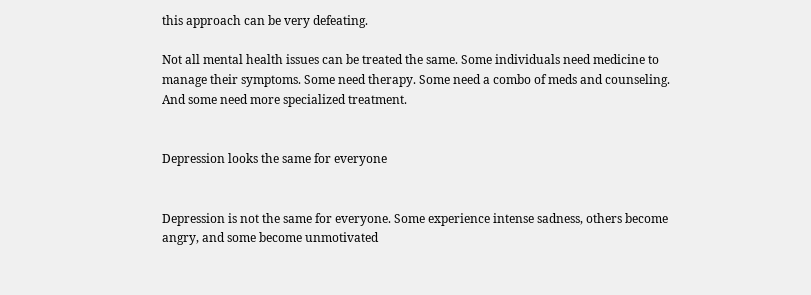this approach can be very defeating.

Not all mental health issues can be treated the same. Some individuals need medicine to manage their symptoms. Some need therapy. Some need a combo of meds and counseling. And some need more specialized treatment.


Depression looks the same for everyone


Depression is not the same for everyone. Some experience intense sadness, others become angry, and some become unmotivated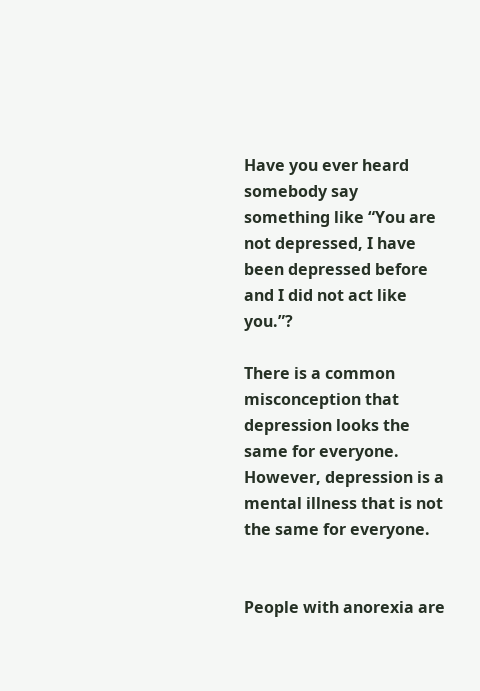Have you ever heard somebody say something like “You are not depressed, I have been depressed before and I did not act like you.”?

There is a common misconception that depression looks the same for everyone. However, depression is a mental illness that is not the same for everyone.


People with anorexia are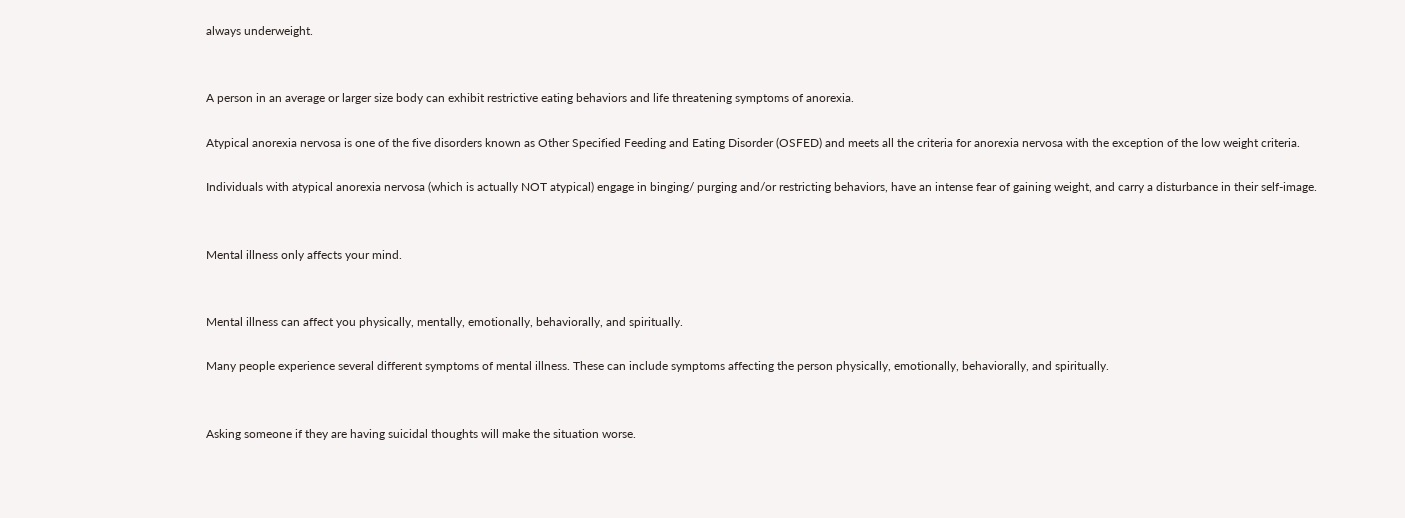always underweight.


A person in an average or larger size body can exhibit restrictive eating behaviors and life threatening symptoms of anorexia.

Atypical anorexia nervosa is one of the five disorders known as Other Specified Feeding and Eating Disorder (OSFED) and meets all the criteria for anorexia nervosa with the exception of the low weight criteria.

Individuals with atypical anorexia nervosa (which is actually NOT atypical) engage in binging/ purging and/or restricting behaviors, have an intense fear of gaining weight, and carry a disturbance in their self-image.


Mental illness only affects your mind.


Mental illness can affect you physically, mentally, emotionally, behaviorally, and spiritually.

Many people experience several different symptoms of mental illness. These can include symptoms affecting the person physically, emotionally, behaviorally, and spiritually.


Asking someone if they are having suicidal thoughts will make the situation worse.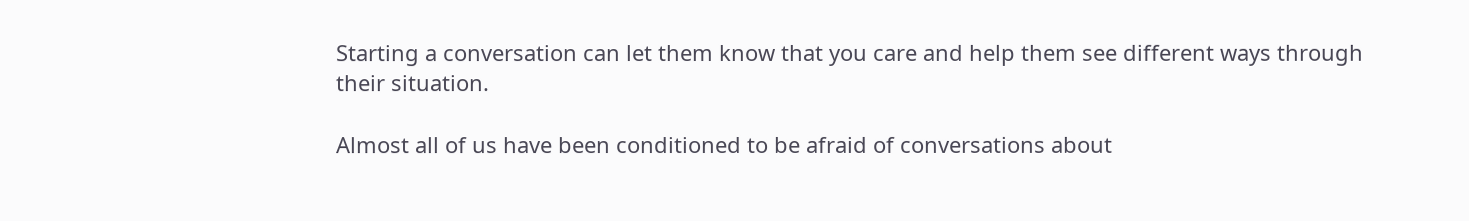Starting a conversation can let them know that you care and help them see different ways through their situation.

Almost all of us have been conditioned to be afraid of conversations about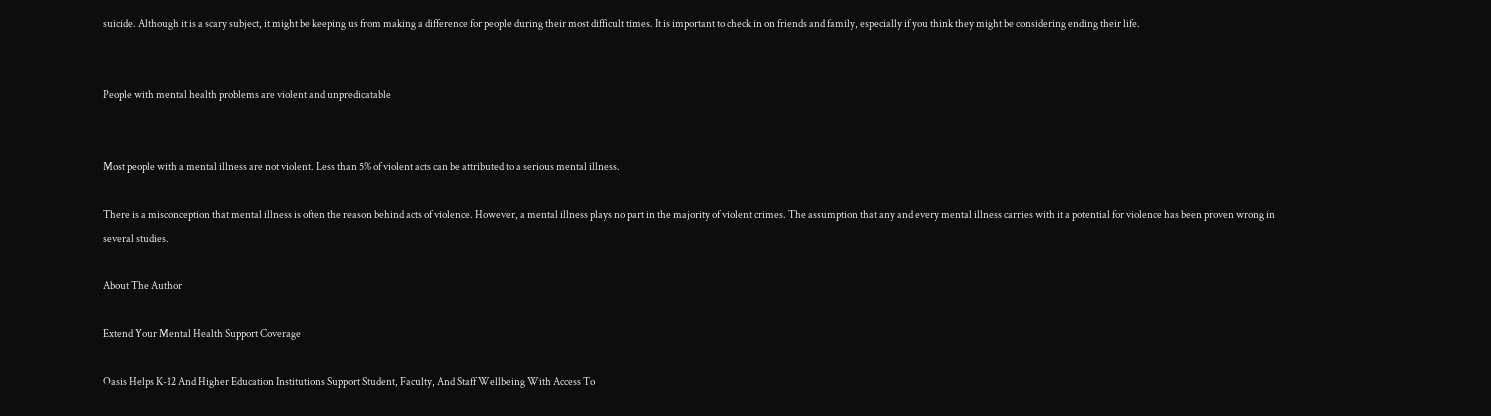suicide. Although it is a scary subject, it might be keeping us from making a difference for people during their most difficult times. It is important to check in on friends and family, especially if you think they might be considering ending their life.


People with mental health problems are violent and unpredicatable


Most people with a mental illness are not violent. Less than 5% of violent acts can be attributed to a serious mental illness.

There is a misconception that mental illness is often the reason behind acts of violence. However, a mental illness plays no part in the majority of violent crimes. The assumption that any and every mental illness carries with it a potential for violence has been proven wrong in several studies.

About The Author

Extend Your Mental Health Support Coverage

Oasis Helps K-12 And Higher Education Institutions Support Student, Faculty, And Staff Wellbeing With Access To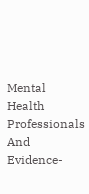Mental Health Professionals And Evidence-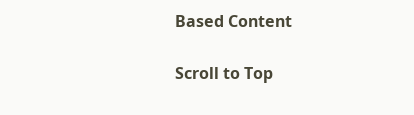Based Content

Scroll to Top